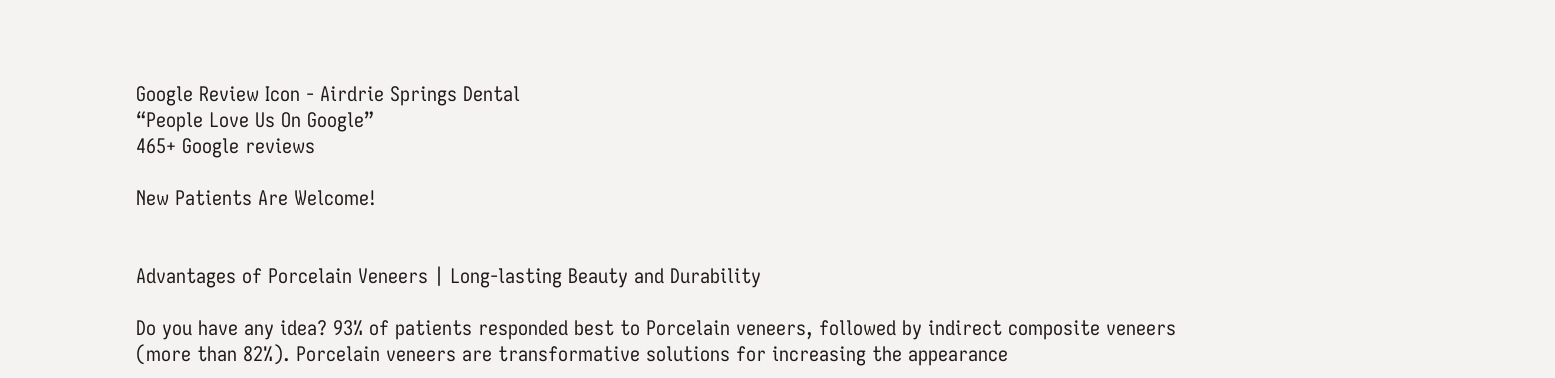Google Review Icon - Airdrie Springs Dental
“People Love Us On Google”
465+ Google reviews

New Patients Are Welcome!


Advantages of Porcelain Veneers | Long-lasting Beauty and Durability

Do you have any idea? 93% of patients responded best to Porcelain veneers, followed by indirect composite veneers (more than 82%). Porcelain veneers are transformative solutions for increasing the appearance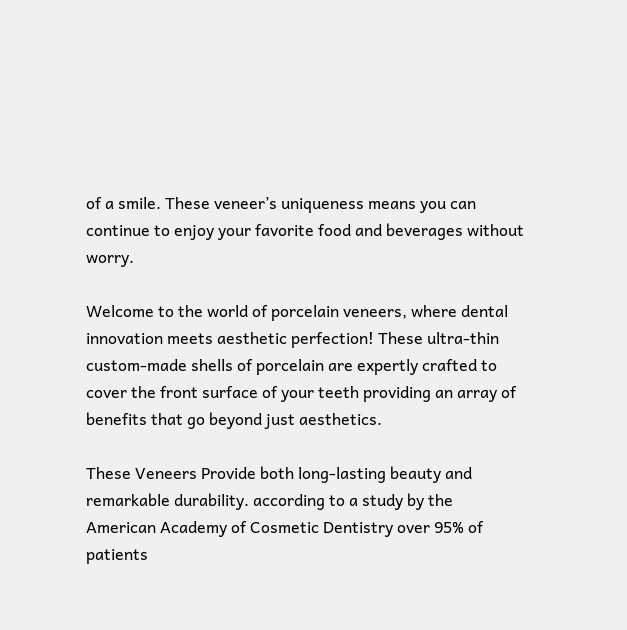of a smile. These veneer’s uniqueness means you can continue to enjoy your favorite food and beverages without worry.

Welcome to the world of porcelain veneers, where dental innovation meets aesthetic perfection! These ultra-thin custom-made shells of porcelain are expertly crafted to cover the front surface of your teeth providing an array of benefits that go beyond just aesthetics.

These Veneers Provide both long-lasting beauty and remarkable durability. according to a study by the American Academy of Cosmetic Dentistry over 95% of patients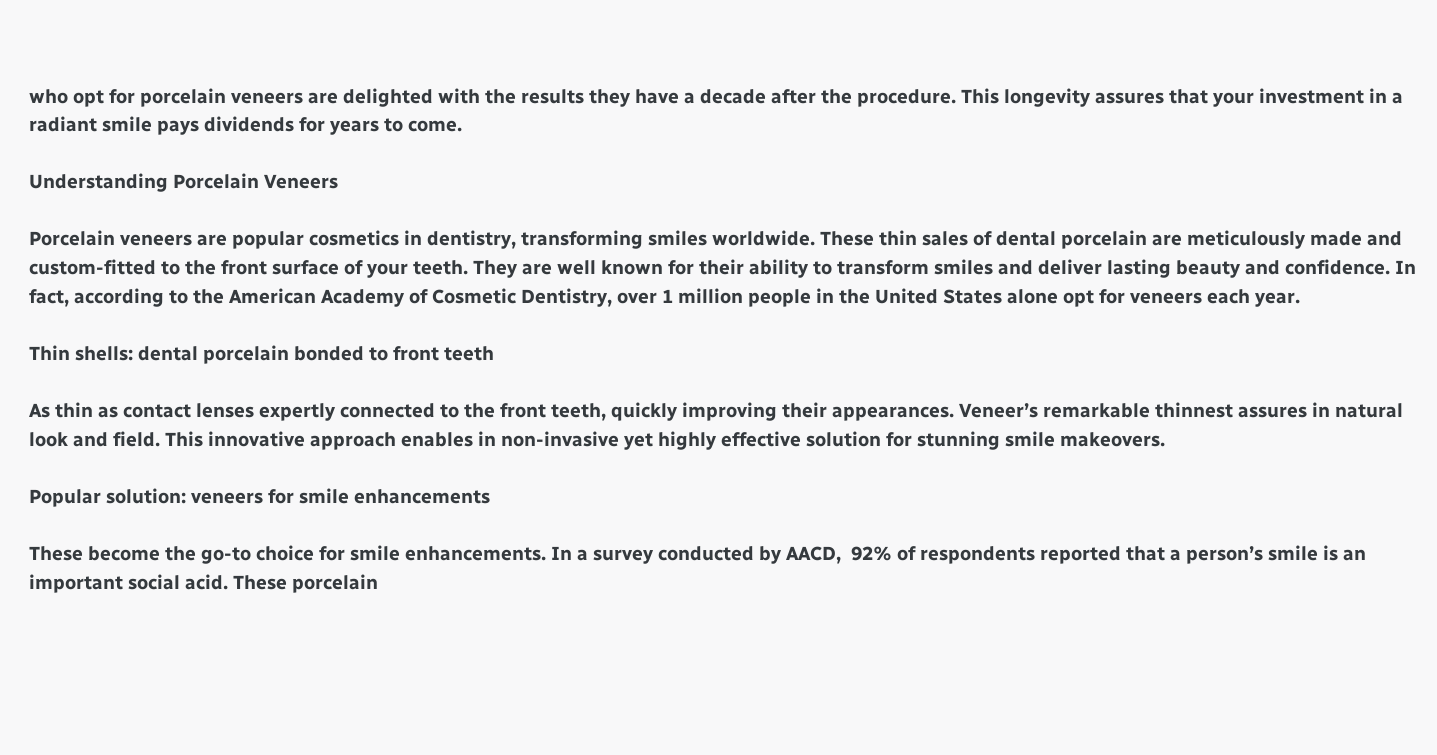who opt for porcelain veneers are delighted with the results they have a decade after the procedure. This longevity assures that your investment in a radiant smile pays dividends for years to come.

Understanding Porcelain Veneers

Porcelain veneers are popular cosmetics in dentistry, transforming smiles worldwide. These thin sales of dental porcelain are meticulously made and custom-fitted to the front surface of your teeth. They are well known for their ability to transform smiles and deliver lasting beauty and confidence. In fact, according to the American Academy of Cosmetic Dentistry, over 1 million people in the United States alone opt for veneers each year.

Thin shells: dental porcelain bonded to front teeth

As thin as contact lenses expertly connected to the front teeth, quickly improving their appearances. Veneer’s remarkable thinnest assures in natural look and field. This innovative approach enables in non-invasive yet highly effective solution for stunning smile makeovers.

Popular solution: veneers for smile enhancements

These become the go-to choice for smile enhancements. In a survey conducted by AACD,  92% of respondents reported that a person’s smile is an important social acid. These porcelain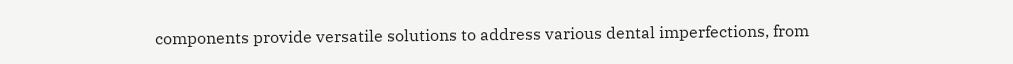components provide versatile solutions to address various dental imperfections, from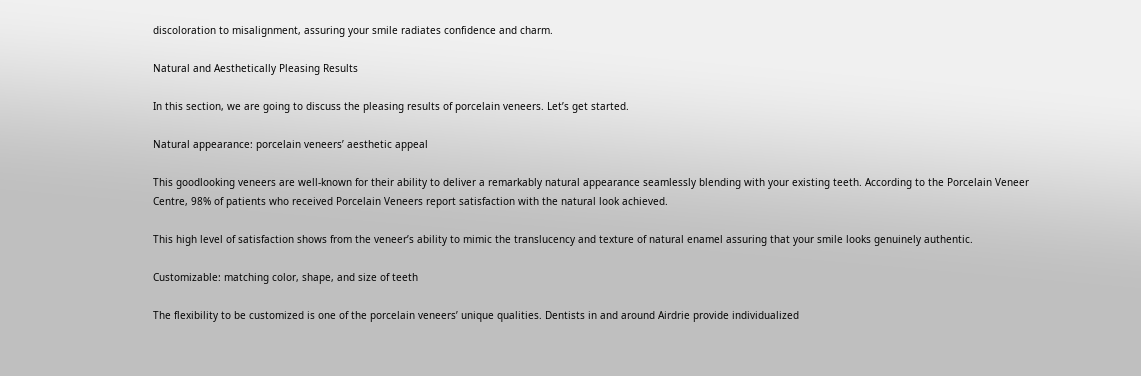discoloration to misalignment, assuring your smile radiates confidence and charm.

Natural and Aesthetically Pleasing Results

In this section, we are going to discuss the pleasing results of porcelain veneers. Let’s get started.

Natural appearance: porcelain veneers’ aesthetic appeal

This goodlooking veneers are well-known for their ability to deliver a remarkably natural appearance seamlessly blending with your existing teeth. According to the Porcelain Veneer Centre, 98% of patients who received Porcelain Veneers report satisfaction with the natural look achieved.

This high level of satisfaction shows from the veneer’s ability to mimic the translucency and texture of natural enamel assuring that your smile looks genuinely authentic.

Customizable: matching color, shape, and size of teeth

The flexibility to be customized is one of the porcelain veneers’ unique qualities. Dentists in and around Airdrie provide individualized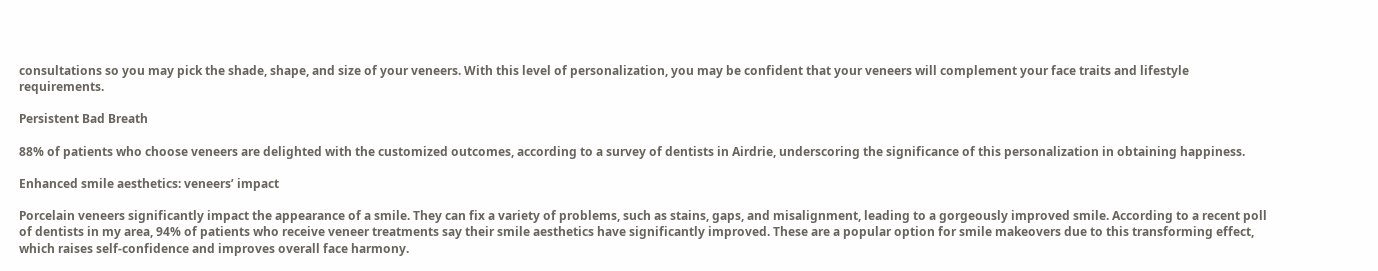consultations so you may pick the shade, shape, and size of your veneers. With this level of personalization, you may be confident that your veneers will complement your face traits and lifestyle requirements.

Persistent Bad Breath

88% of patients who choose veneers are delighted with the customized outcomes, according to a survey of dentists in Airdrie, underscoring the significance of this personalization in obtaining happiness.

Enhanced smile aesthetics: veneers’ impact

Porcelain veneers significantly impact the appearance of a smile. They can fix a variety of problems, such as stains, gaps, and misalignment, leading to a gorgeously improved smile. According to a recent poll of dentists in my area, 94% of patients who receive veneer treatments say their smile aesthetics have significantly improved. These are a popular option for smile makeovers due to this transforming effect, which raises self-confidence and improves overall face harmony.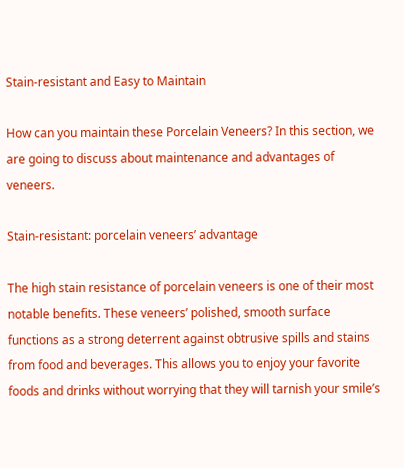Stain-resistant and Easy to Maintain

How can you maintain these Porcelain Veneers? In this section, we are going to discuss about maintenance and advantages of veneers.

Stain-resistant: porcelain veneers’ advantage

The high stain resistance of porcelain veneers is one of their most notable benefits. These veneers’ polished, smooth surface functions as a strong deterrent against obtrusive spills and stains from food and beverages. This allows you to enjoy your favorite foods and drinks without worrying that they will tarnish your smile’s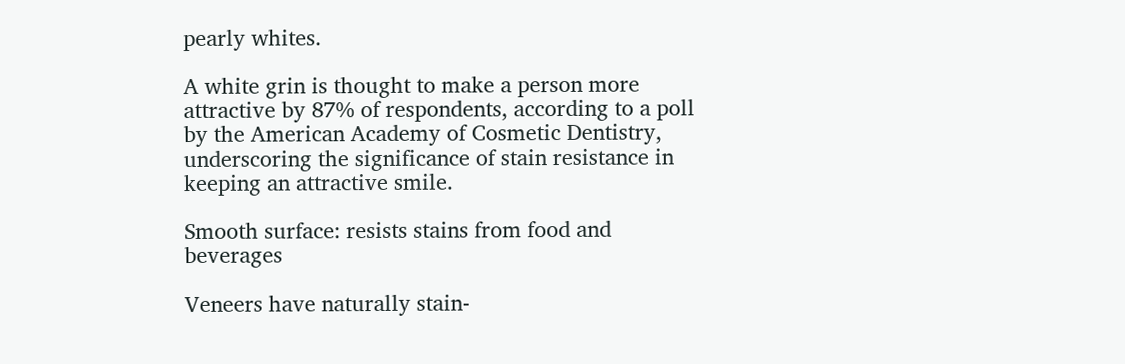pearly whites.

A white grin is thought to make a person more attractive by 87% of respondents, according to a poll by the American Academy of Cosmetic Dentistry, underscoring the significance of stain resistance in keeping an attractive smile.

Smooth surface: resists stains from food and beverages

Veneers have naturally stain-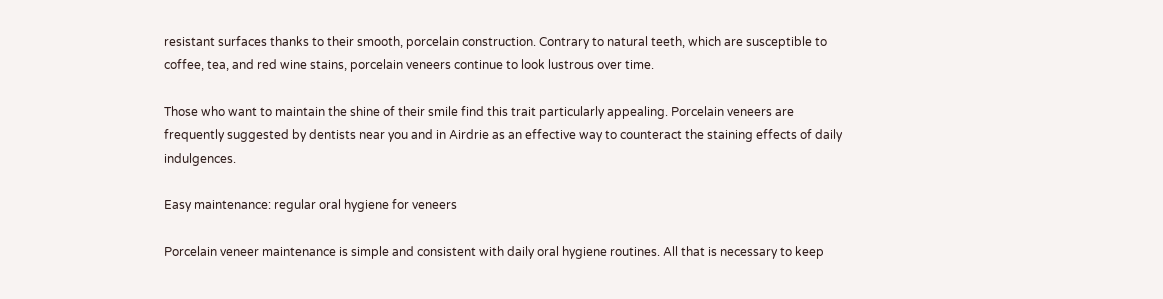resistant surfaces thanks to their smooth, porcelain construction. Contrary to natural teeth, which are susceptible to coffee, tea, and red wine stains, porcelain veneers continue to look lustrous over time.

Those who want to maintain the shine of their smile find this trait particularly appealing. Porcelain veneers are frequently suggested by dentists near you and in Airdrie as an effective way to counteract the staining effects of daily indulgences.

Easy maintenance: regular oral hygiene for veneers

Porcelain veneer maintenance is simple and consistent with daily oral hygiene routines. All that is necessary to keep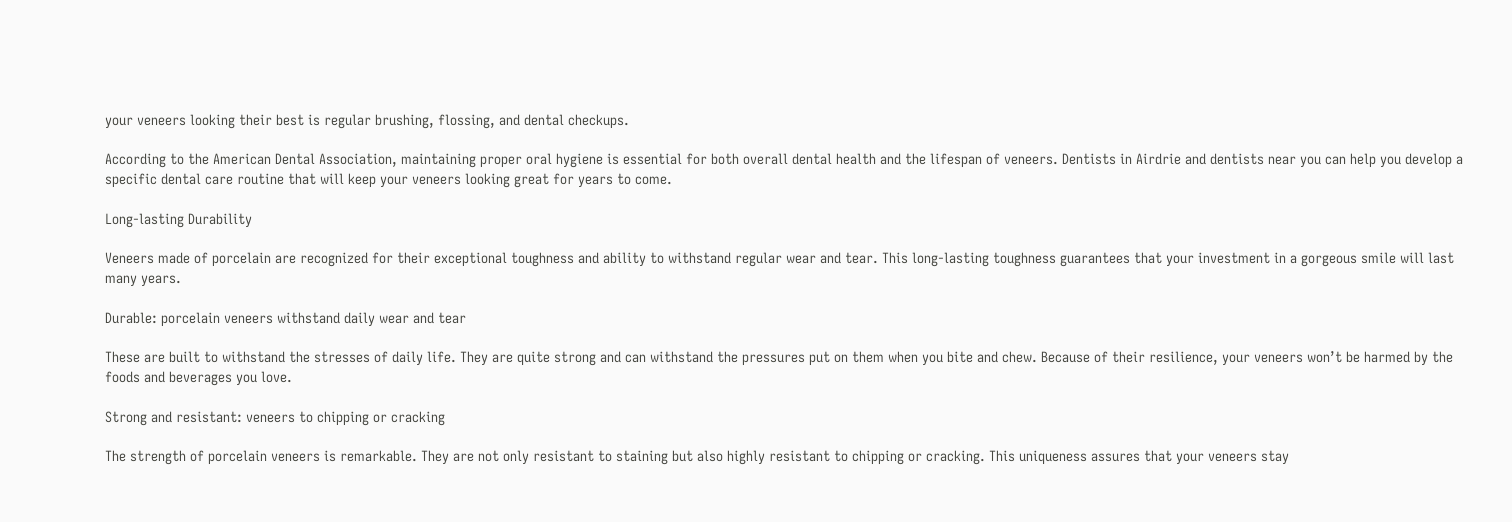your veneers looking their best is regular brushing, flossing, and dental checkups.

According to the American Dental Association, maintaining proper oral hygiene is essential for both overall dental health and the lifespan of veneers. Dentists in Airdrie and dentists near you can help you develop a specific dental care routine that will keep your veneers looking great for years to come.

Long-lasting Durability

Veneers made of porcelain are recognized for their exceptional toughness and ability to withstand regular wear and tear. This long-lasting toughness guarantees that your investment in a gorgeous smile will last many years.

Durable: porcelain veneers withstand daily wear and tear

These are built to withstand the stresses of daily life. They are quite strong and can withstand the pressures put on them when you bite and chew. Because of their resilience, your veneers won’t be harmed by the foods and beverages you love.

Strong and resistant: veneers to chipping or cracking

The strength of porcelain veneers is remarkable. They are not only resistant to staining but also highly resistant to chipping or cracking. This uniqueness assures that your veneers stay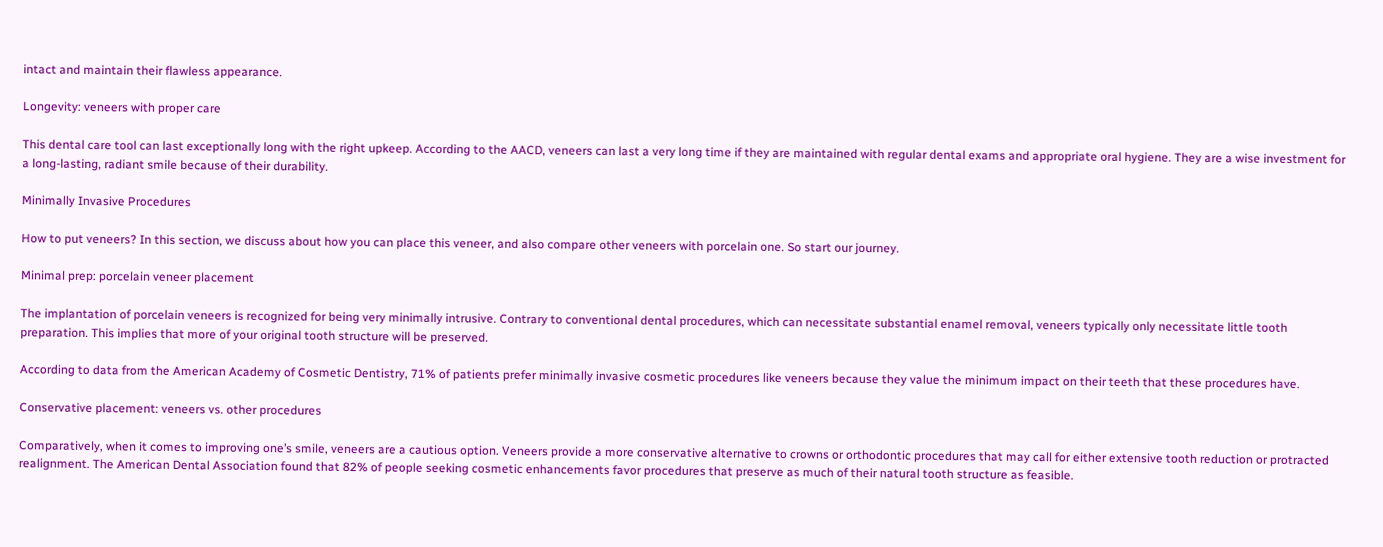intact and maintain their flawless appearance.

Longevity: veneers with proper care

This dental care tool can last exceptionally long with the right upkeep. According to the AACD, veneers can last a very long time if they are maintained with regular dental exams and appropriate oral hygiene. They are a wise investment for a long-lasting, radiant smile because of their durability.

Minimally Invasive Procedures

How to put veneers? In this section, we discuss about how you can place this veneer, and also compare other veneers with porcelain one. So start our journey.

Minimal prep: porcelain veneer placement

The implantation of porcelain veneers is recognized for being very minimally intrusive. Contrary to conventional dental procedures, which can necessitate substantial enamel removal, veneers typically only necessitate little tooth preparation. This implies that more of your original tooth structure will be preserved.

According to data from the American Academy of Cosmetic Dentistry, 71% of patients prefer minimally invasive cosmetic procedures like veneers because they value the minimum impact on their teeth that these procedures have.

Conservative placement: veneers vs. other procedures

Comparatively, when it comes to improving one’s smile, veneers are a cautious option. Veneers provide a more conservative alternative to crowns or orthodontic procedures that may call for either extensive tooth reduction or protracted realignment. The American Dental Association found that 82% of people seeking cosmetic enhancements favor procedures that preserve as much of their natural tooth structure as feasible.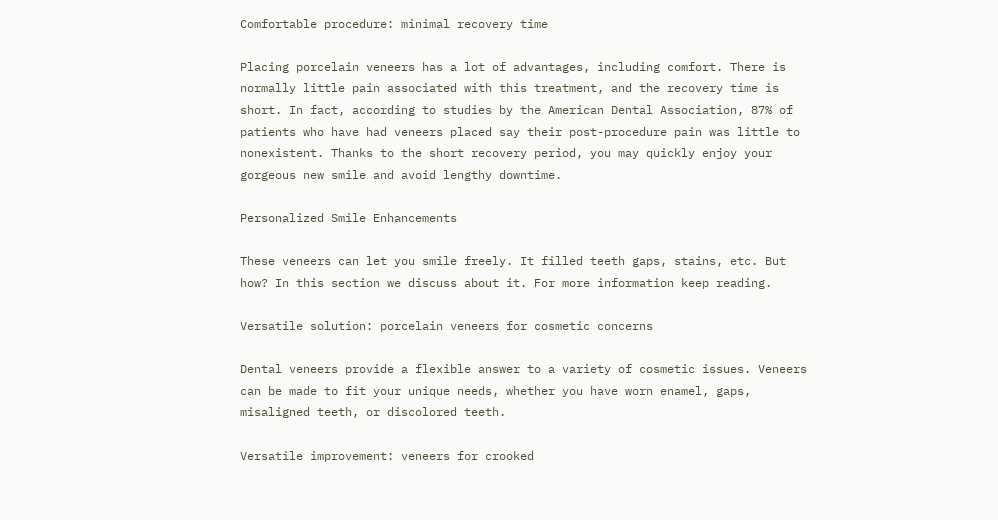Comfortable procedure: minimal recovery time

Placing porcelain veneers has a lot of advantages, including comfort. There is normally little pain associated with this treatment, and the recovery time is short. In fact, according to studies by the American Dental Association, 87% of patients who have had veneers placed say their post-procedure pain was little to nonexistent. Thanks to the short recovery period, you may quickly enjoy your gorgeous new smile and avoid lengthy downtime.

Personalized Smile Enhancements

These veneers can let you smile freely. It filled teeth gaps, stains, etc. But how? In this section we discuss about it. For more information keep reading.

Versatile solution: porcelain veneers for cosmetic concerns

Dental veneers provide a flexible answer to a variety of cosmetic issues. Veneers can be made to fit your unique needs, whether you have worn enamel, gaps, misaligned teeth, or discolored teeth.

Versatile improvement: veneers for crooked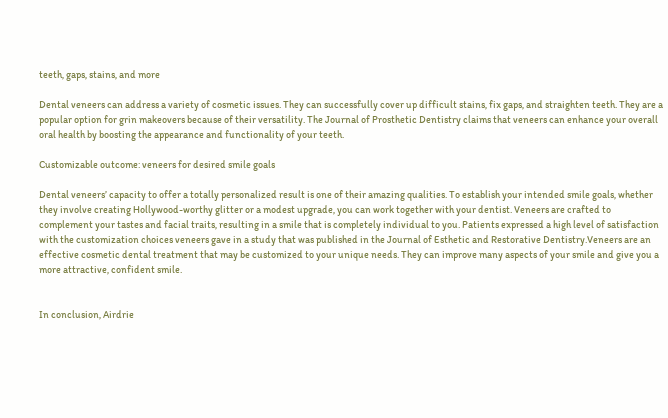teeth, gaps, stains, and more

Dental veneers can address a variety of cosmetic issues. They can successfully cover up difficult stains, fix gaps, and straighten teeth. They are a popular option for grin makeovers because of their versatility. The Journal of Prosthetic Dentistry claims that veneers can enhance your overall oral health by boosting the appearance and functionality of your teeth.

Customizable outcome: veneers for desired smile goals

Dental veneers’ capacity to offer a totally personalized result is one of their amazing qualities. To establish your intended smile goals, whether they involve creating Hollywood-worthy glitter or a modest upgrade, you can work together with your dentist. Veneers are crafted to complement your tastes and facial traits, resulting in a smile that is completely individual to you. Patients expressed a high level of satisfaction with the customization choices veneers gave in a study that was published in the Journal of Esthetic and Restorative Dentistry.Veneers are an effective cosmetic dental treatment that may be customized to your unique needs. They can improve many aspects of your smile and give you a more attractive, confident smile.


In conclusion, Airdrie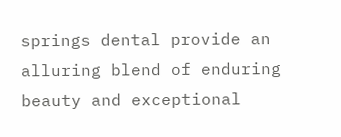springs dental provide an alluring blend of enduring beauty and exceptional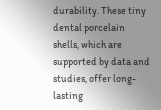durability. These tiny dental porcelain shells, which are supported by data and studies, offer long-lasting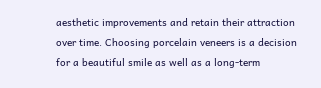aesthetic improvements and retain their attraction over time. Choosing porcelain veneers is a decision for a beautiful smile as well as a long-term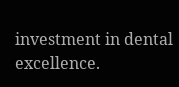investment in dental excellence.